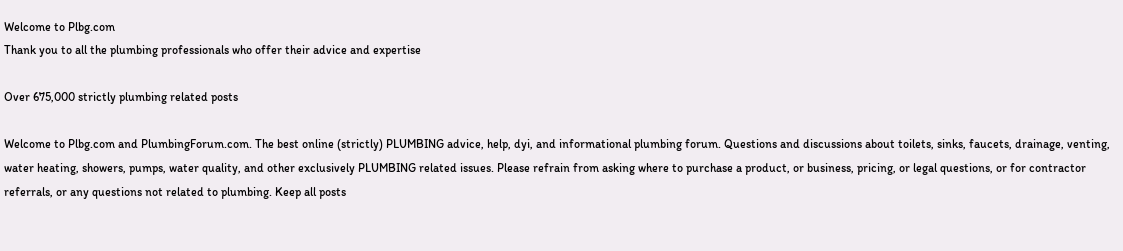Welcome to Plbg.com
Thank you to all the plumbing professionals who offer their advice and expertise

Over 675,000 strictly plumbing related posts

Welcome to Plbg.com and PlumbingForum.com. The best online (strictly) PLUMBING advice, help, dyi, and informational plumbing forum. Questions and discussions about toilets, sinks, faucets, drainage, venting, water heating, showers, pumps, water quality, and other exclusively PLUMBING related issues. Please refrain from asking where to purchase a product, or business, pricing, or legal questions, or for contractor referrals, or any questions not related to plumbing. Keep all posts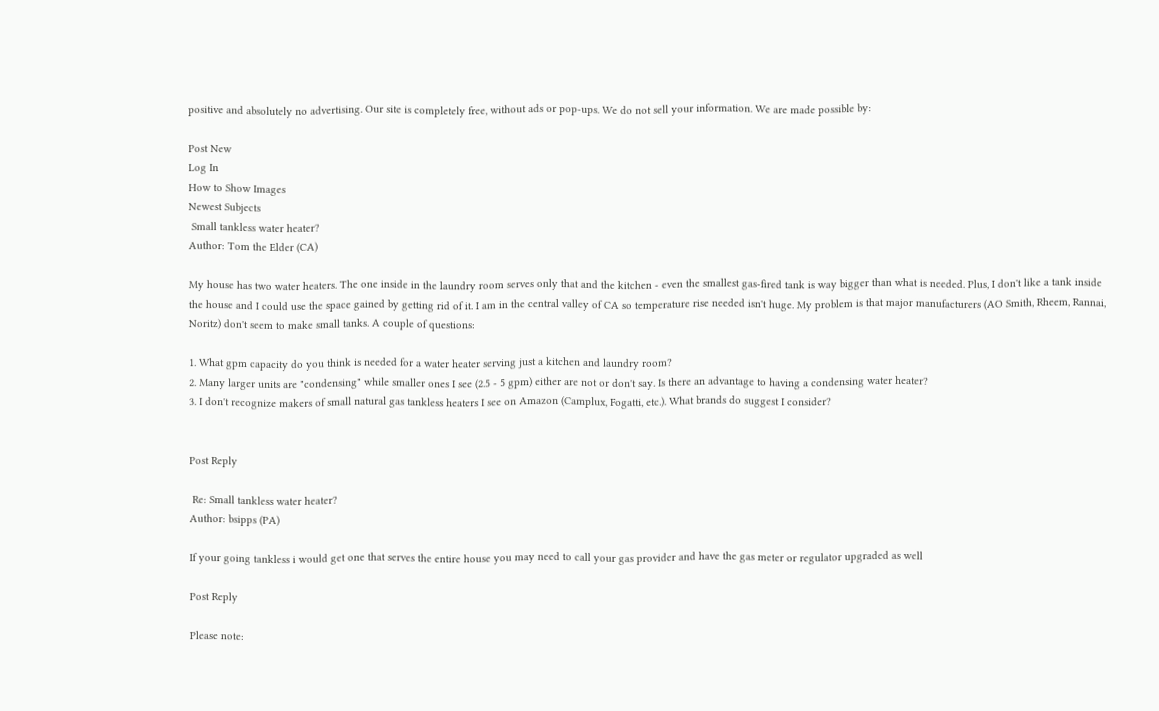positive and absolutely no advertising. Our site is completely free, without ads or pop-ups. We do not sell your information. We are made possible by:

Post New
Log In
How to Show Images
Newest Subjects
 Small tankless water heater?
Author: Tom the Elder (CA)

My house has two water heaters. The one inside in the laundry room serves only that and the kitchen - even the smallest gas-fired tank is way bigger than what is needed. Plus, I don't like a tank inside the house and I could use the space gained by getting rid of it. I am in the central valley of CA so temperature rise needed isn't huge. My problem is that major manufacturers (AO Smith, Rheem, Rannai, Noritz) don't seem to make small tanks. A couple of questions:

1. What gpm capacity do you think is needed for a water heater serving just a kitchen and laundry room?
2. Many larger units are "condensing" while smaller ones I see (2.5 - 5 gpm) either are not or don't say. Is there an advantage to having a condensing water heater?
3. I don't recognize makers of small natural gas tankless heaters I see on Amazon (Camplux, Fogatti, etc.). What brands do suggest I consider?


Post Reply

 Re: Small tankless water heater?
Author: bsipps (PA)

If your going tankless i would get one that serves the entire house you may need to call your gas provider and have the gas meter or regulator upgraded as well

Post Reply

Please note: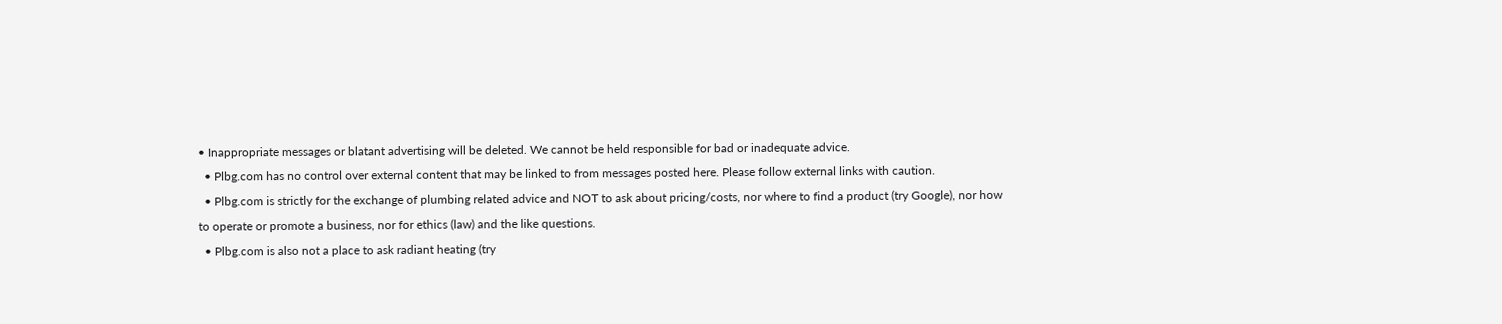• Inappropriate messages or blatant advertising will be deleted. We cannot be held responsible for bad or inadequate advice.
  • Plbg.com has no control over external content that may be linked to from messages posted here. Please follow external links with caution.
  • Plbg.com is strictly for the exchange of plumbing related advice and NOT to ask about pricing/costs, nor where to find a product (try Google), nor how to operate or promote a business, nor for ethics (law) and the like questions.
  • Plbg.com is also not a place to ask radiant heating (try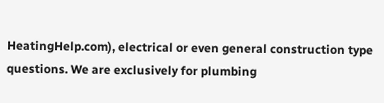HeatingHelp.com), electrical or even general construction type questions. We are exclusively for plumbing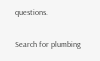questions.

Search for plumbing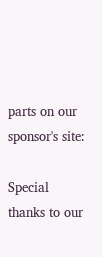parts on our sponsor's site:

Special thanks to our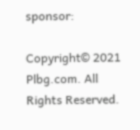sponsor:

Copyright© 2021 Plbg.com. All Rights Reserved.